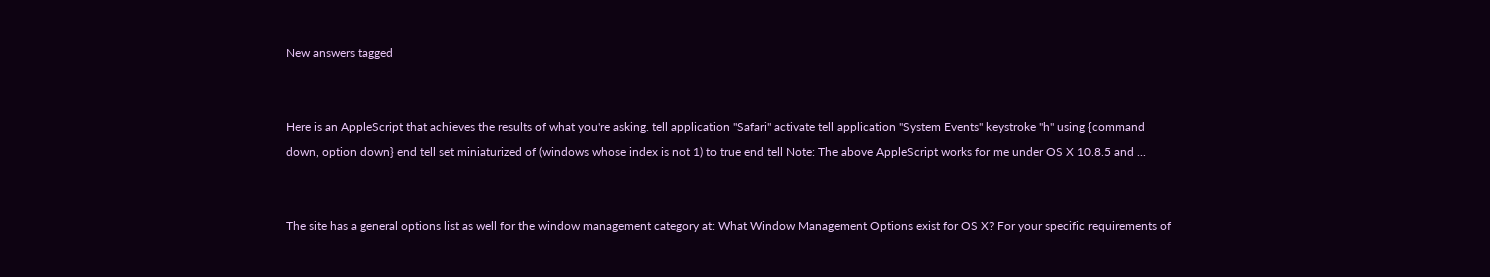New answers tagged


Here is an AppleScript that achieves the results of what you're asking. tell application "Safari" activate tell application "System Events" keystroke "h" using {command down, option down} end tell set miniaturized of (windows whose index is not 1) to true end tell Note: The above AppleScript works for me under OS X 10.8.5 and ...


The site has a general options list as well for the window management category at: What Window Management Options exist for OS X? For your specific requirements of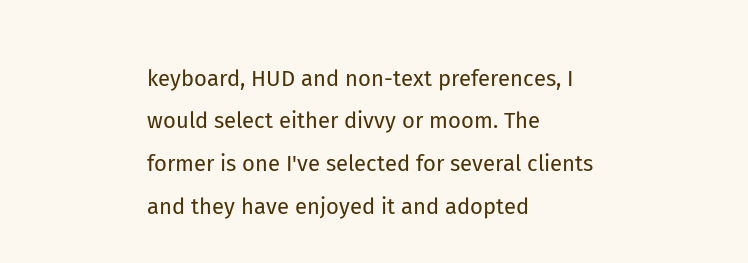keyboard, HUD and non-text preferences, I would select either divvy or moom. The former is one I've selected for several clients and they have enjoyed it and adopted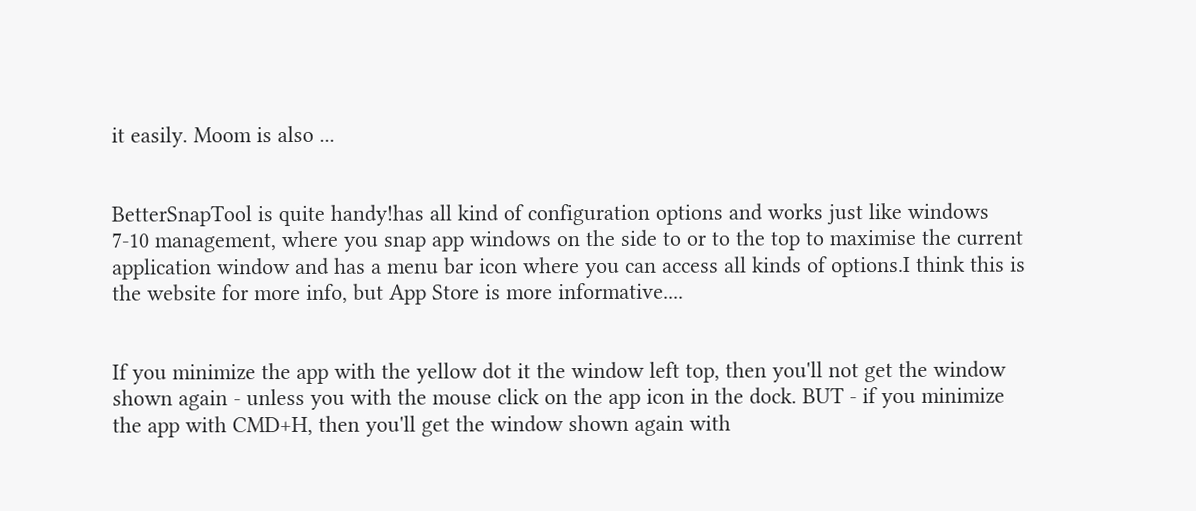it easily. Moom is also ...


BetterSnapTool is quite handy!has all kind of configuration options and works just like windows 7-10 management, where you snap app windows on the side to or to the top to maximise the current application window and has a menu bar icon where you can access all kinds of options.I think this is the website for more info, but App Store is more informative....


If you minimize the app with the yellow dot it the window left top, then you'll not get the window shown again - unless you with the mouse click on the app icon in the dock. BUT - if you minimize the app with CMD+H, then you'll get the window shown again with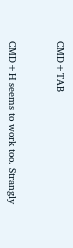CMD+TAB


CMD+H seems to work too. Strangly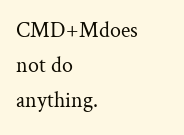CMD+Mdoes not do anything.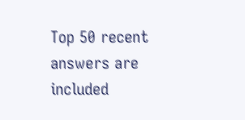Top 50 recent answers are included